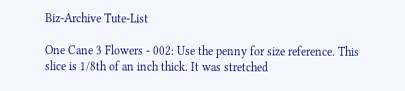Biz-Archive Tute-List

One Cane 3 Flowers - 002: Use the penny for size reference. This slice is 1/8th of an inch thick. It was stretched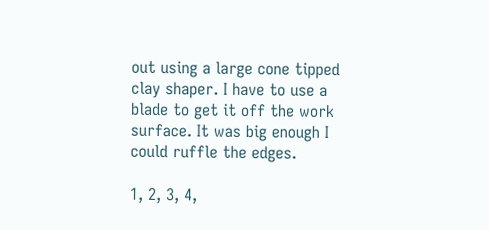out using a large cone tipped clay shaper. I have to use a blade to get it off the work surface. It was big enough I could ruffle the edges.

1, 2, 3, 4,